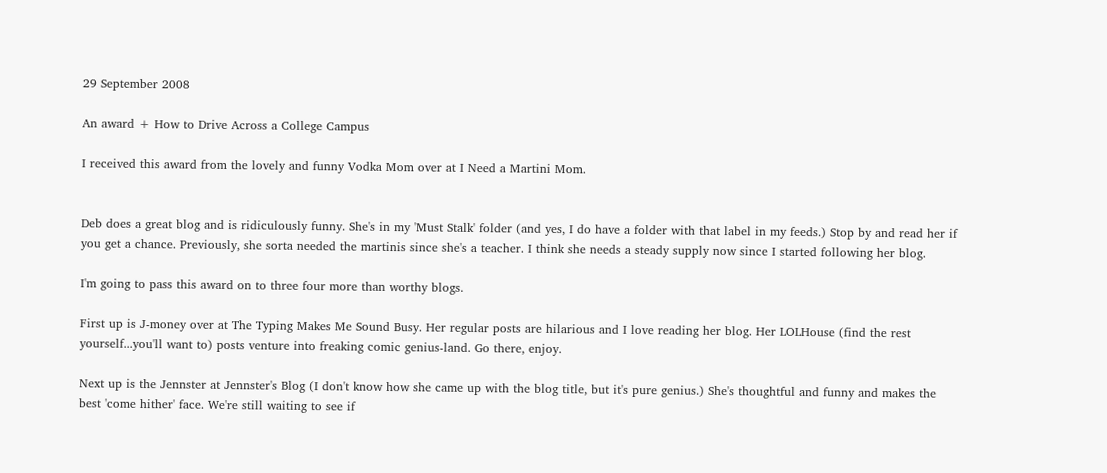29 September 2008

An award + How to Drive Across a College Campus

I received this award from the lovely and funny Vodka Mom over at I Need a Martini Mom.


Deb does a great blog and is ridiculously funny. She's in my 'Must Stalk' folder (and yes, I do have a folder with that label in my feeds.) Stop by and read her if you get a chance. Previously, she sorta needed the martinis since she's a teacher. I think she needs a steady supply now since I started following her blog.

I'm going to pass this award on to three four more than worthy blogs.

First up is J-money over at The Typing Makes Me Sound Busy. Her regular posts are hilarious and I love reading her blog. Her LOLHouse (find the rest yourself...you'll want to) posts venture into freaking comic genius-land. Go there, enjoy.

Next up is the Jennster at Jennster's Blog (I don't know how she came up with the blog title, but it's pure genius.) She's thoughtful and funny and makes the best 'come hither' face. We're still waiting to see if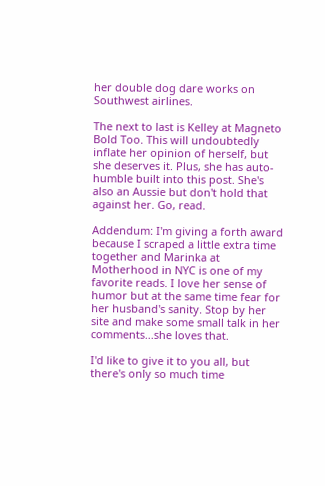her double dog dare works on Southwest airlines.

The next to last is Kelley at Magneto Bold Too. This will undoubtedly inflate her opinion of herself, but she deserves it. Plus, she has auto-humble built into this post. She's also an Aussie but don't hold that against her. Go, read.

Addendum: I'm giving a forth award because I scraped a little extra time together and Marinka at Motherhood in NYC is one of my favorite reads. I love her sense of humor but at the same time fear for her husband's sanity. Stop by her site and make some small talk in her comments...she loves that.

I'd like to give it to you all, but there's only so much time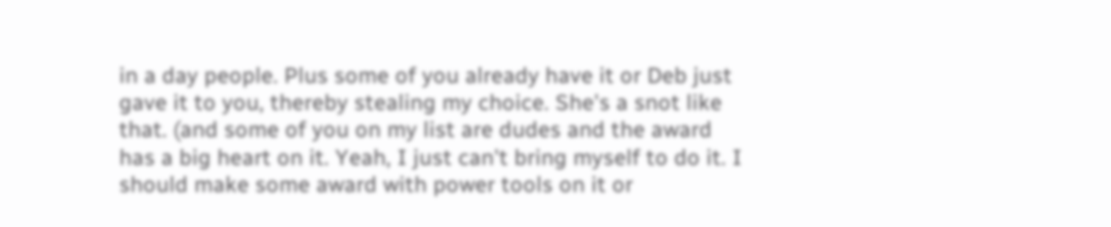in a day people. Plus some of you already have it or Deb just gave it to you, thereby stealing my choice. She's a snot like that. (and some of you on my list are dudes and the award has a big heart on it. Yeah, I just can't bring myself to do it. I should make some award with power tools on it or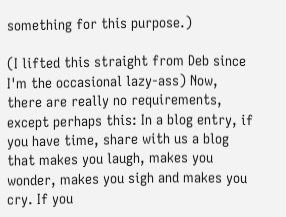something for this purpose.)

(I lifted this straight from Deb since I'm the occasional lazy-ass) Now, there are really no requirements, except perhaps this: In a blog entry, if you have time, share with us a blog that makes you laugh, makes you wonder, makes you sigh and makes you cry. If you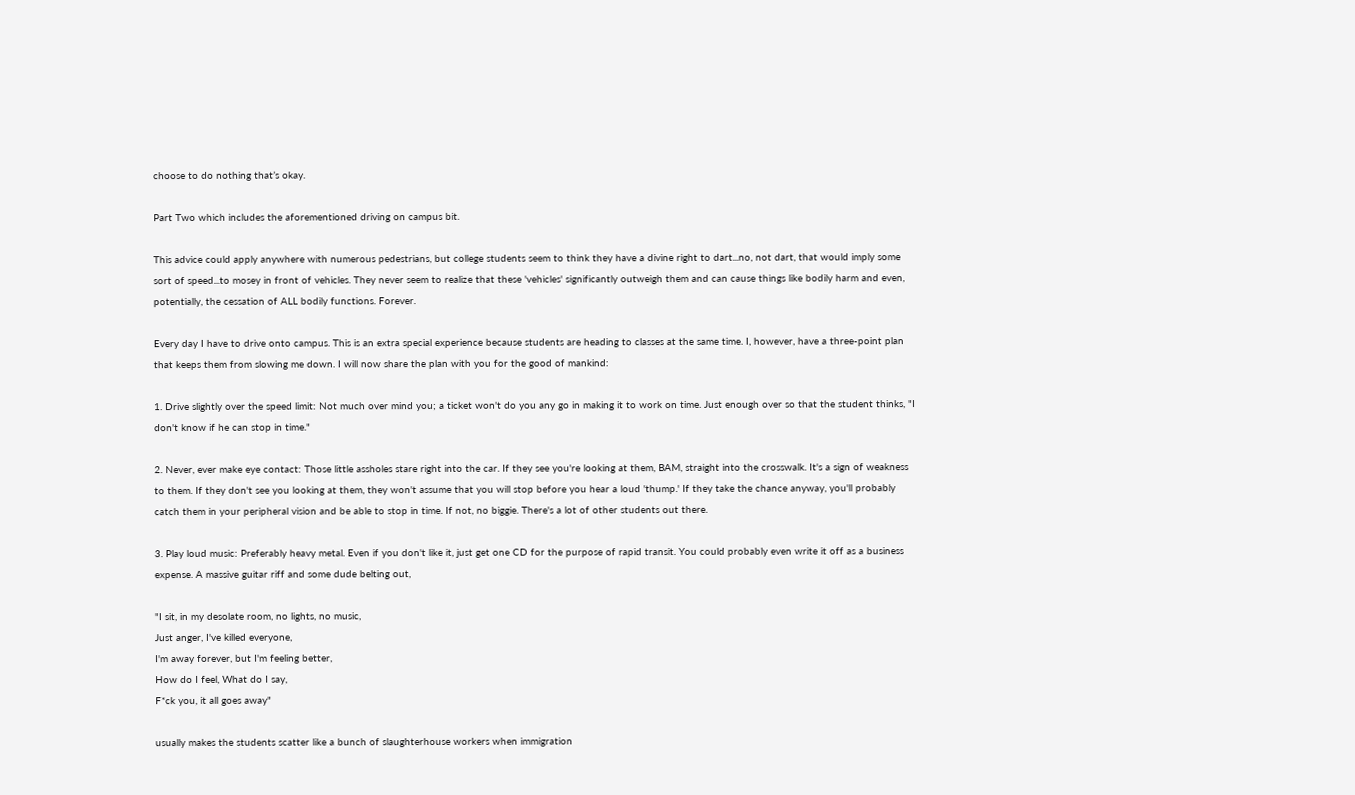choose to do nothing that’s okay.

Part Two which includes the aforementioned driving on campus bit.

This advice could apply anywhere with numerous pedestrians, but college students seem to think they have a divine right to dart...no, not dart, that would imply some sort of speed...to mosey in front of vehicles. They never seem to realize that these 'vehicles' significantly outweigh them and can cause things like bodily harm and even, potentially, the cessation of ALL bodily functions. Forever.

Every day I have to drive onto campus. This is an extra special experience because students are heading to classes at the same time. I, however, have a three-point plan that keeps them from slowing me down. I will now share the plan with you for the good of mankind:

1. Drive slightly over the speed limit: Not much over mind you; a ticket won't do you any go in making it to work on time. Just enough over so that the student thinks, "I don't know if he can stop in time."

2. Never, ever make eye contact: Those little assholes stare right into the car. If they see you're looking at them, BAM, straight into the crosswalk. It's a sign of weakness to them. If they don't see you looking at them, they won't assume that you will stop before you hear a loud 'thump.' If they take the chance anyway, you'll probably catch them in your peripheral vision and be able to stop in time. If not, no biggie. There's a lot of other students out there.

3. Play loud music: Preferably heavy metal. Even if you don't like it, just get one CD for the purpose of rapid transit. You could probably even write it off as a business expense. A massive guitar riff and some dude belting out,

"I sit, in my desolate room, no lights, no music,
Just anger, I've killed everyone,
I'm away forever, but I'm feeling better,
How do I feel, What do I say,
F*ck you, it all goes away"

usually makes the students scatter like a bunch of slaughterhouse workers when immigration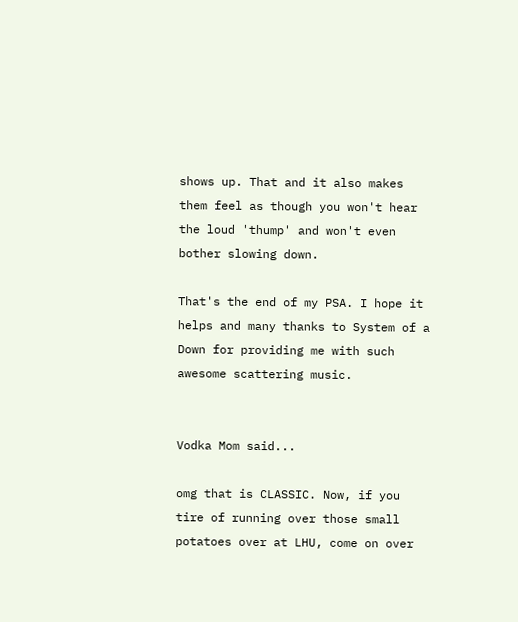shows up. That and it also makes them feel as though you won't hear the loud 'thump' and won't even bother slowing down.

That's the end of my PSA. I hope it helps and many thanks to System of a Down for providing me with such awesome scattering music.


Vodka Mom said...

omg that is CLASSIC. Now, if you tire of running over those small potatoes over at LHU, come on over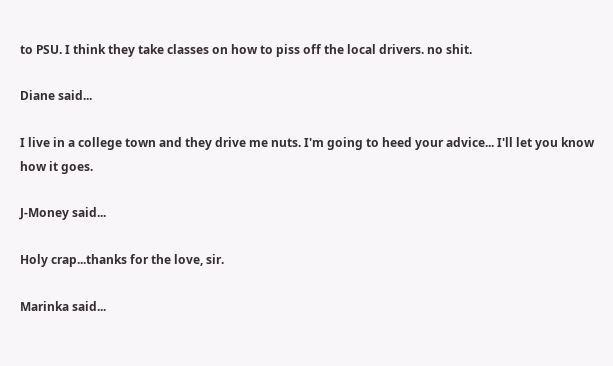to PSU. I think they take classes on how to piss off the local drivers. no shit.

Diane said...

I live in a college town and they drive me nuts. I'm going to heed your advice... I'll let you know how it goes.

J-Money said...

Holy crap...thanks for the love, sir.

Marinka said...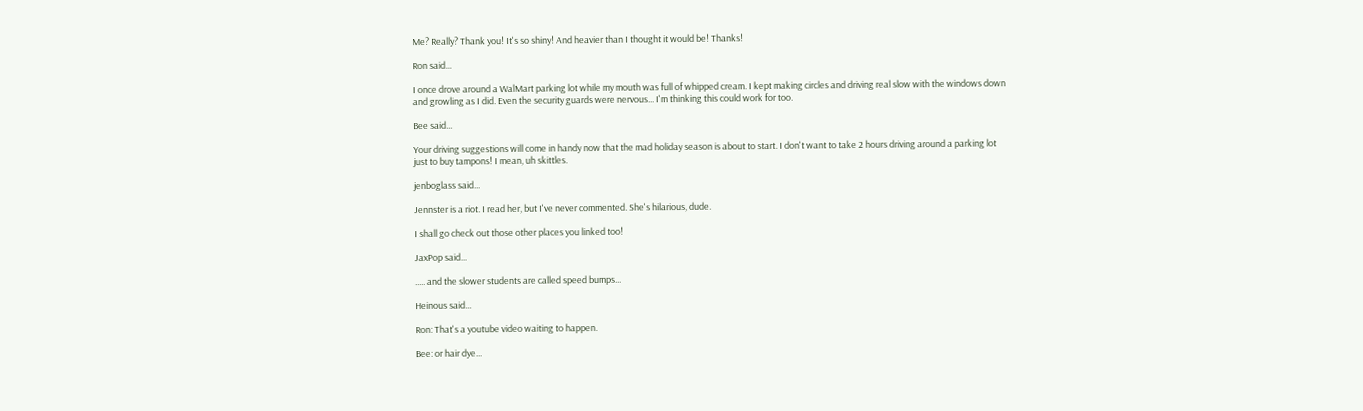Me? Really? Thank you! It's so shiny! And heavier than I thought it would be! Thanks!

Ron said...

I once drove around a WalMart parking lot while my mouth was full of whipped cream. I kept making circles and driving real slow with the windows down and growling as I did. Even the security guards were nervous... I'm thinking this could work for too.

Bee said...

Your driving suggestions will come in handy now that the mad holiday season is about to start. I don't want to take 2 hours driving around a parking lot just to buy tampons! I mean, uh skittles.

jenboglass said...

Jennster is a riot. I read her, but I've never commented. She's hilarious, dude.

I shall go check out those other places you linked too!

JaxPop said...

..... and the slower students are called speed bumps...

Heinous said...

Ron: That's a youtube video waiting to happen.

Bee: or hair dye...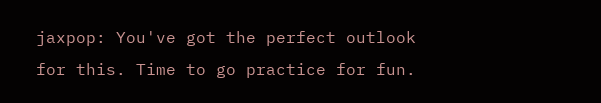jaxpop: You've got the perfect outlook for this. Time to go practice for fun.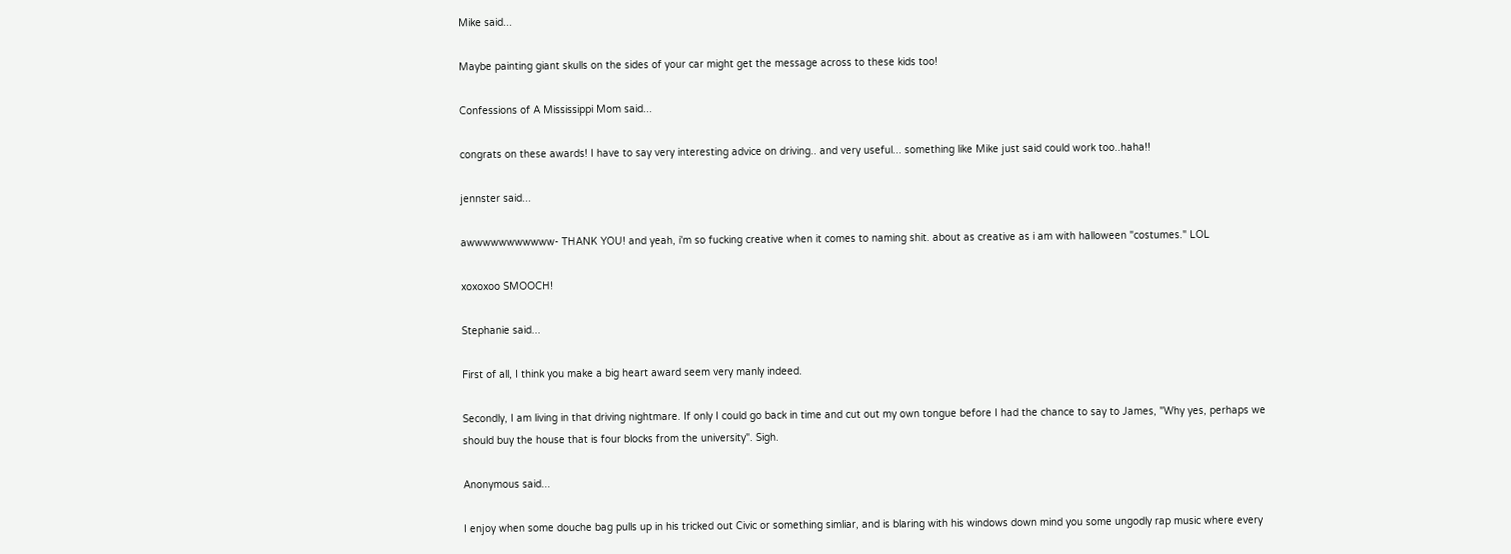Mike said...

Maybe painting giant skulls on the sides of your car might get the message across to these kids too!

Confessions of A Mississippi Mom said...

congrats on these awards! I have to say very interesting advice on driving.. and very useful... something like Mike just said could work too..haha!!

jennster said...

awwwwwwwwwww- THANK YOU! and yeah, i'm so fucking creative when it comes to naming shit. about as creative as i am with halloween "costumes." LOL

xoxoxoo SMOOCH!

Stephanie said...

First of all, I think you make a big heart award seem very manly indeed.

Secondly, I am living in that driving nightmare. If only I could go back in time and cut out my own tongue before I had the chance to say to James, "Why yes, perhaps we should buy the house that is four blocks from the university". Sigh.

Anonymous said...

I enjoy when some douche bag pulls up in his tricked out Civic or something simliar, and is blaring with his windows down mind you some ungodly rap music where every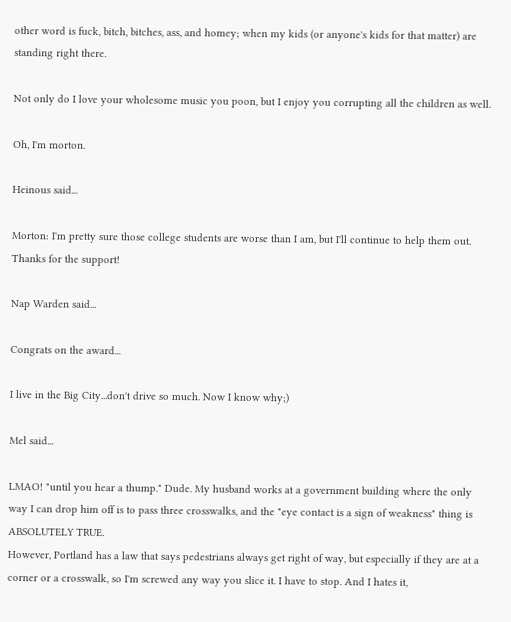other word is fuck, bitch, bitches, ass, and homey; when my kids (or anyone's kids for that matter) are standing right there.

Not only do I love your wholesome music you poon, but I enjoy you corrupting all the children as well.

Oh, I'm morton.

Heinous said...

Morton: I'm pretty sure those college students are worse than I am, but I'll continue to help them out. Thanks for the support!

Nap Warden said...

Congrats on the award...

I live in the Big City...don't drive so much. Now I know why;)

Mel said...

LMAO! "until you hear a thump." Dude. My husband works at a government building where the only way I can drop him off is to pass three crosswalks, and the "eye contact is a sign of weakness" thing is ABSOLUTELY TRUE.
However, Portland has a law that says pedestrians always get right of way, but especially if they are at a corner or a crosswalk, so I'm screwed any way you slice it. I have to stop. And I hates it,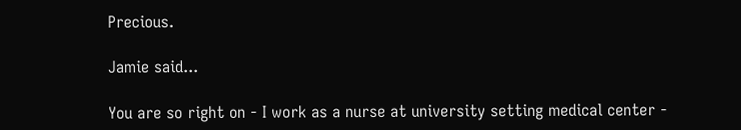Precious.

Jamie said...

You are so right on - I work as a nurse at university setting medical center -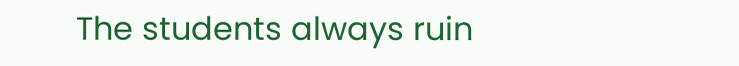The students always ruin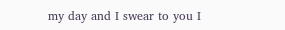my day and I swear to you I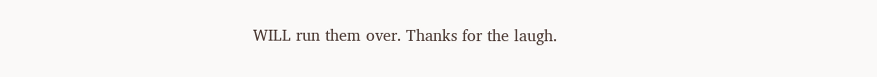WILL run them over. Thanks for the laugh.